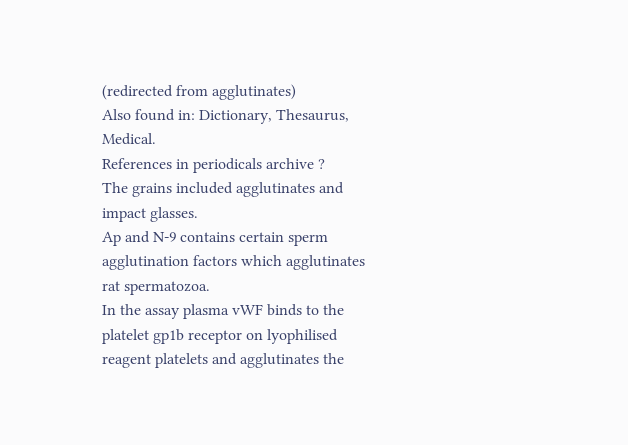(redirected from agglutinates)
Also found in: Dictionary, Thesaurus, Medical.
References in periodicals archive ?
The grains included agglutinates and impact glasses.
Ap and N-9 contains certain sperm agglutination factors which agglutinates rat spermatozoa.
In the assay plasma vWF binds to the platelet gp1b receptor on lyophilised reagent platelets and agglutinates the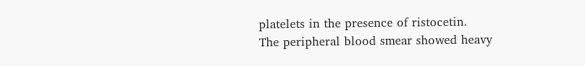platelets in the presence of ristocetin.
The peripheral blood smear showed heavy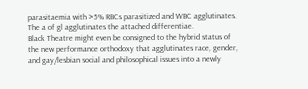parasitaemia with >5% RBCs parasitized and WBC agglutinates.
The a of gl agglutinates the attached differentiae.
Black Theatre might even be consigned to the hybrid status of the new performance orthodoxy that agglutinates race, gender, and gay/lesbian social and philosophical issues into a newly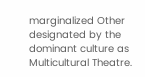marginalized Other designated by the dominant culture as Multicultural Theatre.